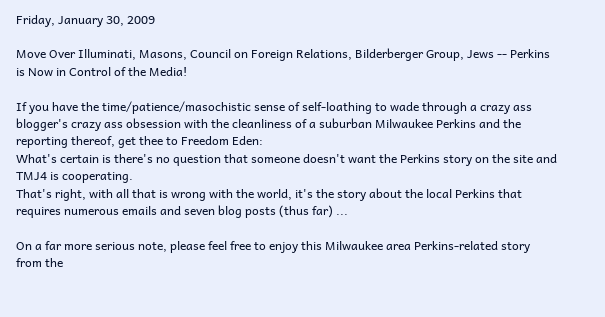Friday, January 30, 2009

Move Over Illuminati, Masons, Council on Foreign Relations, Bilderberger Group, Jews -- Perkins is Now in Control of the Media!

If you have the time/patience/masochistic sense of self-loathing to wade through a crazy ass blogger's crazy ass obsession with the cleanliness of a suburban Milwaukee Perkins and the reporting thereof, get thee to Freedom Eden:
What's certain is there's no question that someone doesn't want the Perkins story on the site and TMJ4 is cooperating.
That's right, with all that is wrong with the world, it's the story about the local Perkins that requires numerous emails and seven blog posts (thus far) ...

On a far more serious note, please feel free to enjoy this Milwaukee area Perkins-related story from the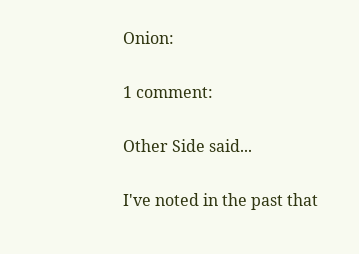Onion:

1 comment:

Other Side said...

I've noted in the past that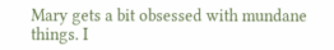Mary gets a bit obsessed with mundane things. I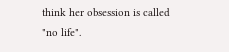think her obsession is called "no life".